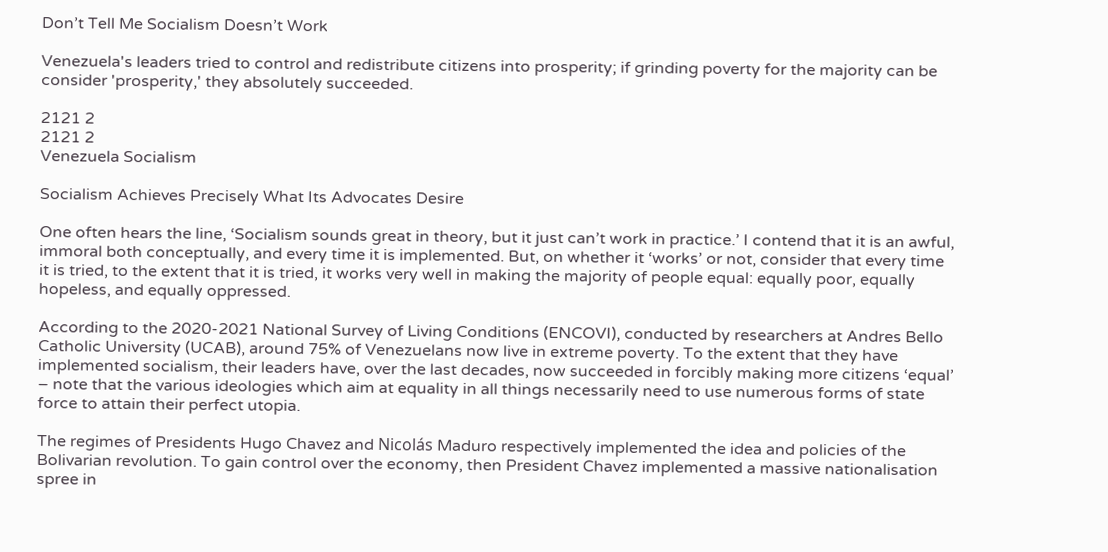Don’t Tell Me Socialism Doesn’t Work

Venezuela's leaders tried to control and redistribute citizens into prosperity; if grinding poverty for the majority can be consider 'prosperity,' they absolutely succeeded.

2121 2
2121 2
Venezuela Socialism

Socialism Achieves Precisely What Its Advocates Desire

One often hears the line, ‘Socialism sounds great in theory, but it just can’t work in practice.’ I contend that it is an awful, immoral both conceptually, and every time it is implemented. But, on whether it ‘works’ or not, consider that every time it is tried, to the extent that it is tried, it works very well in making the majority of people equal: equally poor, equally hopeless, and equally oppressed.

According to the 2020-2021 National Survey of Living Conditions (ENCOVI), conducted by researchers at Andres Bello Catholic University (UCAB), around 75% of Venezuelans now live in extreme poverty. To the extent that they have implemented socialism, their leaders have, over the last decades, now succeeded in forcibly making more citizens ‘equal’ – note that the various ideologies which aim at equality in all things necessarily need to use numerous forms of state force to attain their perfect utopia.

The regimes of Presidents Hugo Chavez and Nicolás Maduro respectively implemented the idea and policies of the Bolivarian revolution. To gain control over the economy, then President Chavez implemented a massive nationalisation spree in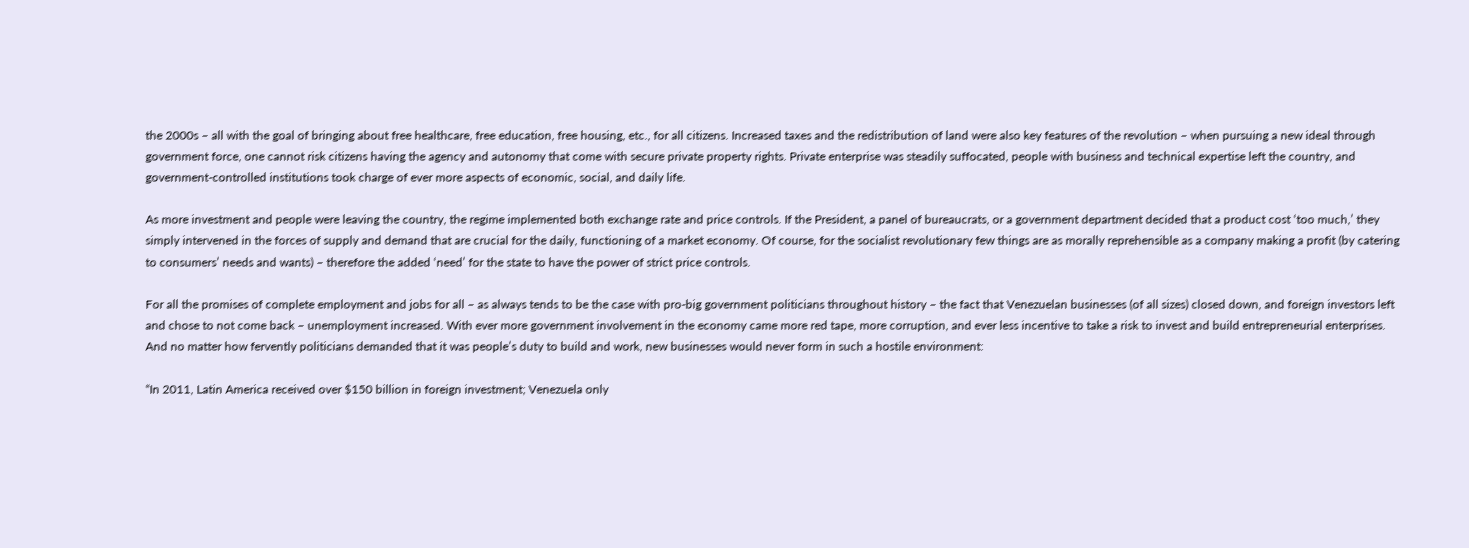the 2000s – all with the goal of bringing about free healthcare, free education, free housing, etc., for all citizens. Increased taxes and the redistribution of land were also key features of the revolution – when pursuing a new ideal through government force, one cannot risk citizens having the agency and autonomy that come with secure private property rights. Private enterprise was steadily suffocated, people with business and technical expertise left the country, and government-controlled institutions took charge of ever more aspects of economic, social, and daily life.

As more investment and people were leaving the country, the regime implemented both exchange rate and price controls. If the President, a panel of bureaucrats, or a government department decided that a product cost ‘too much,’ they simply intervened in the forces of supply and demand that are crucial for the daily, functioning of a market economy. Of course, for the socialist revolutionary few things are as morally reprehensible as a company making a profit (by catering to consumers’ needs and wants) – therefore the added ‘need’ for the state to have the power of strict price controls.

For all the promises of complete employment and jobs for all – as always tends to be the case with pro-big government politicians throughout history – the fact that Venezuelan businesses (of all sizes) closed down, and foreign investors left and chose to not come back – unemployment increased. With ever more government involvement in the economy came more red tape, more corruption, and ever less incentive to take a risk to invest and build entrepreneurial enterprises. And no matter how fervently politicians demanded that it was people’s duty to build and work, new businesses would never form in such a hostile environment:

“In 2011, Latin America received over $150 billion in foreign investment; Venezuela only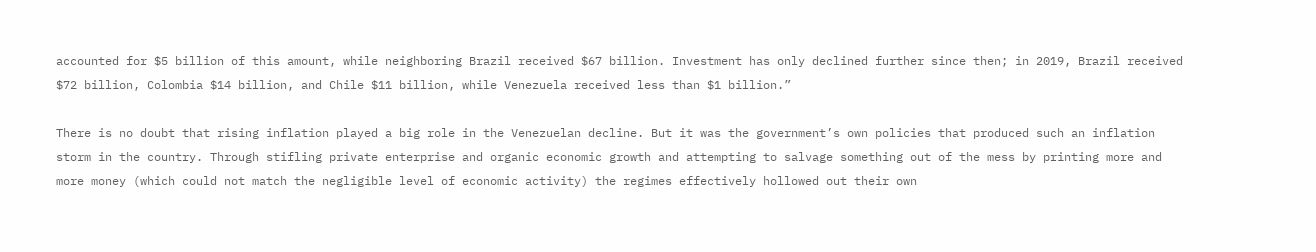accounted for $5 billion of this amount, while neighboring Brazil received $67 billion. Investment has only declined further since then; in 2019, Brazil received $72 billion, Colombia $14 billion, and Chile $11 billion, while Venezuela received less than $1 billion.”

There is no doubt that rising inflation played a big role in the Venezuelan decline. But it was the government’s own policies that produced such an inflation storm in the country. Through stifling private enterprise and organic economic growth and attempting to salvage something out of the mess by printing more and more money (which could not match the negligible level of economic activity) the regimes effectively hollowed out their own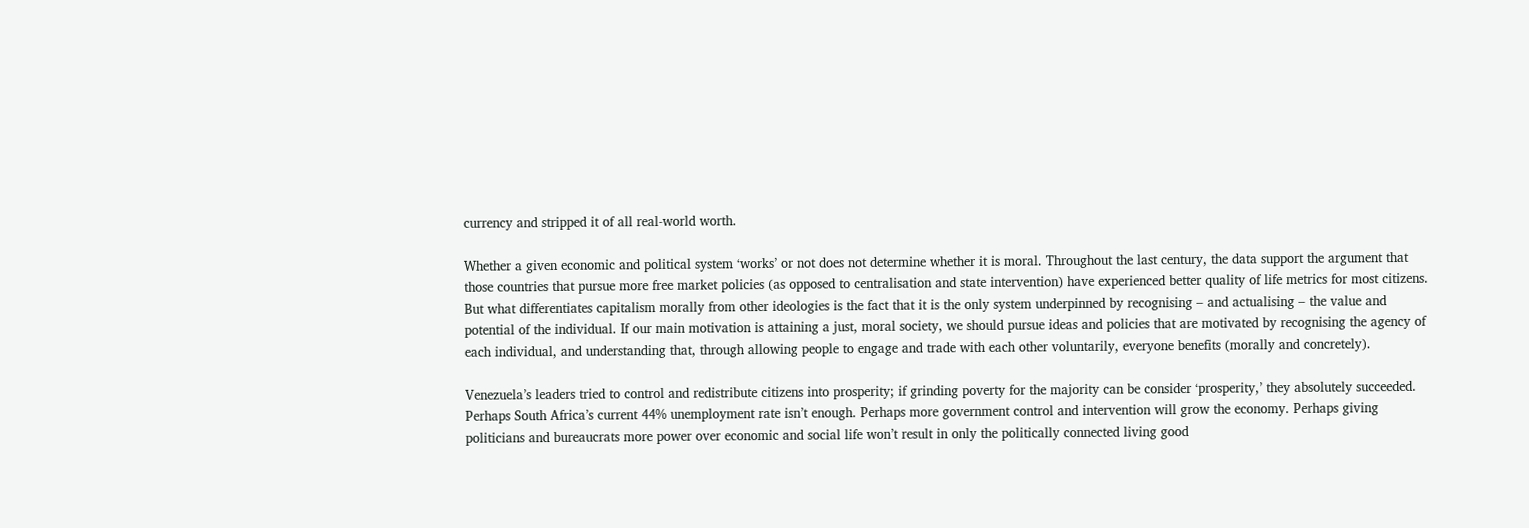currency and stripped it of all real-world worth.

Whether a given economic and political system ‘works’ or not does not determine whether it is moral. Throughout the last century, the data support the argument that those countries that pursue more free market policies (as opposed to centralisation and state intervention) have experienced better quality of life metrics for most citizens. But what differentiates capitalism morally from other ideologies is the fact that it is the only system underpinned by recognising – and actualising – the value and potential of the individual. If our main motivation is attaining a just, moral society, we should pursue ideas and policies that are motivated by recognising the agency of each individual, and understanding that, through allowing people to engage and trade with each other voluntarily, everyone benefits (morally and concretely).

Venezuela’s leaders tried to control and redistribute citizens into prosperity; if grinding poverty for the majority can be consider ‘prosperity,’ they absolutely succeeded. Perhaps South Africa’s current 44% unemployment rate isn’t enough. Perhaps more government control and intervention will grow the economy. Perhaps giving politicians and bureaucrats more power over economic and social life won’t result in only the politically connected living good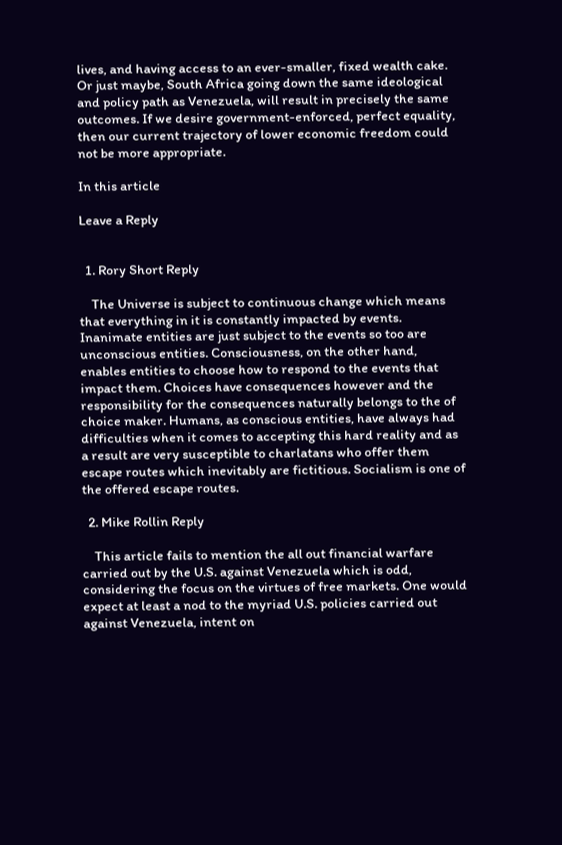lives, and having access to an ever-smaller, fixed wealth cake. Or just maybe, South Africa going down the same ideological and policy path as Venezuela, will result in precisely the same outcomes. If we desire government-enforced, perfect equality, then our current trajectory of lower economic freedom could not be more appropriate.

In this article

Leave a Reply


  1. Rory Short Reply

    The Universe is subject to continuous change which means that everything in it is constantly impacted by events. Inanimate entities are just subject to the events so too are unconscious entities. Consciousness, on the other hand, enables entities to choose how to respond to the events that impact them. Choices have consequences however and the responsibility for the consequences naturally belongs to the of choice maker. Humans, as conscious entities, have always had difficulties when it comes to accepting this hard reality and as a result are very susceptible to charlatans who offer them escape routes which inevitably are fictitious. Socialism is one of the offered escape routes.

  2. Mike Rollin Reply

    This article fails to mention the all out financial warfare carried out by the U.S. against Venezuela which is odd, considering the focus on the virtues of free markets. One would expect at least a nod to the myriad U.S. policies carried out against Venezuela, intent on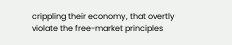crippling their economy, that overtly violate the free-market principles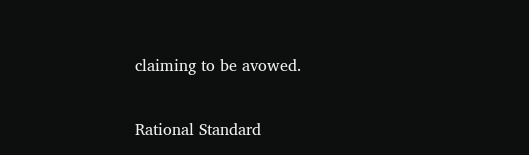claiming to be avowed.

Rational Standard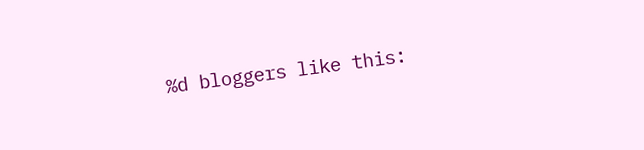%d bloggers like this: